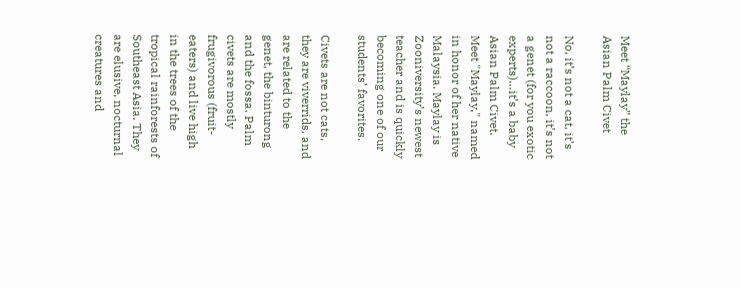Meet “Maylay” the Asian Palm Civet

No, it’s not a cat, it’s not a raccoon, it’s not a genet (for you exotic experts)…it’s a baby Asian Palm Civet. Meet "Maylay," named in honor of her native Malaysia. Maylay is Zooniversity’s newest teacher and is quickly becoming one of our students’ favorites.

Civets are not cats, they are viverrids, and are related to the genet, the binturong and the fossa. Palm civets are mostly frugivorous (fruit-eaters) and live high in the trees of the tropical rainforests of Southeast Asia. They are elusive, nocturnal creatures and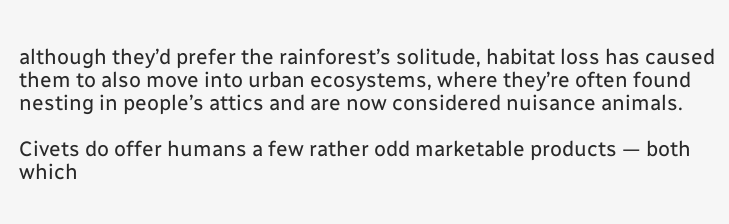although they’d prefer the rainforest’s solitude, habitat loss has caused them to also move into urban ecosystems, where they’re often found nesting in people’s attics and are now considered nuisance animals.

Civets do offer humans a few rather odd marketable products — both which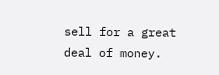sell for a great deal of money.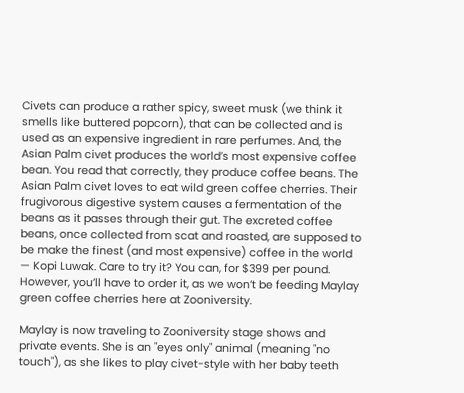Civets can produce a rather spicy, sweet musk (we think it smells like buttered popcorn), that can be collected and is used as an expensive ingredient in rare perfumes. And, the Asian Palm civet produces the world’s most expensive coffee bean. You read that correctly, they produce coffee beans. The Asian Palm civet loves to eat wild green coffee cherries. Their frugivorous digestive system causes a fermentation of the beans as it passes through their gut. The excreted coffee beans, once collected from scat and roasted, are supposed to be make the finest (and most expensive) coffee in the world — Kopi Luwak. Care to try it? You can, for $399 per pound. However, you’ll have to order it, as we won’t be feeding Maylay green coffee cherries here at Zooniversity.

Maylay is now traveling to Zooniversity stage shows and private events. She is an "eyes only" animal (meaning "no touch"), as she likes to play civet-style with her baby teeth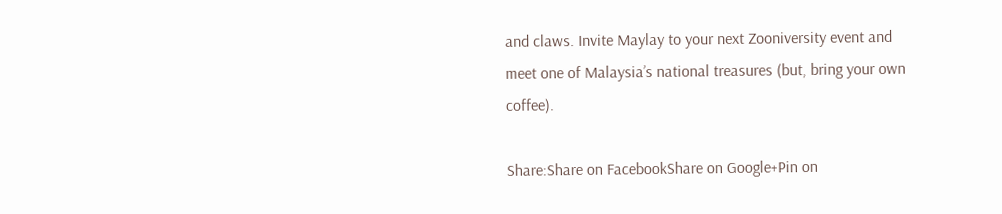and claws. Invite Maylay to your next Zooniversity event and meet one of Malaysia’s national treasures (but, bring your own coffee).

Share:Share on FacebookShare on Google+Pin on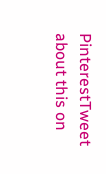PinterestTweet about this on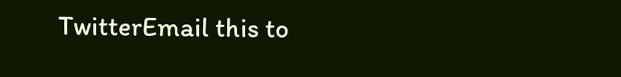TwitterEmail this to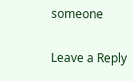someone

Leave a Reply